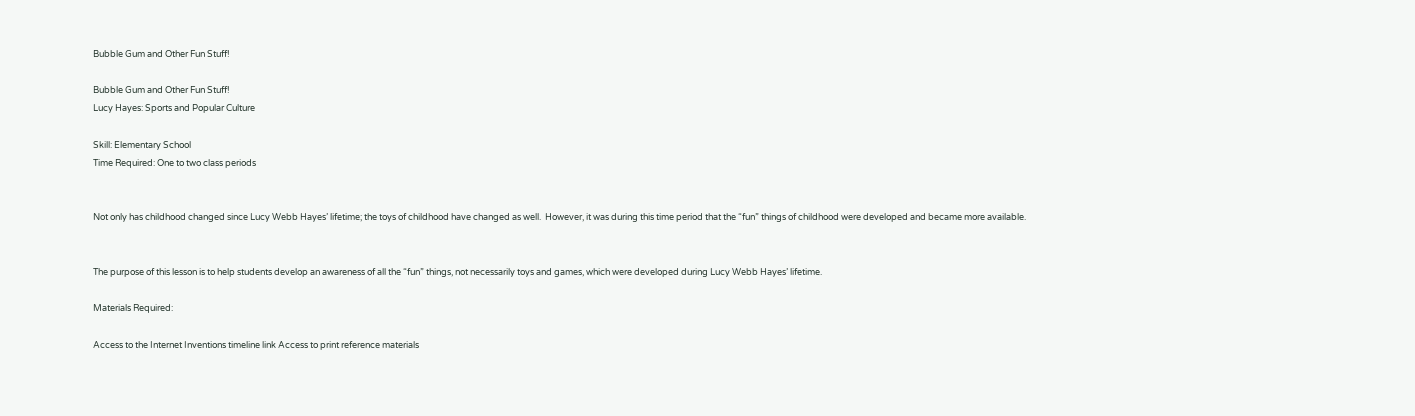Bubble Gum and Other Fun Stuff!

Bubble Gum and Other Fun Stuff!
Lucy Hayes: Sports and Popular Culture

Skill: Elementary School
Time Required: One to two class periods


Not only has childhood changed since Lucy Webb Hayes’ lifetime; the toys of childhood have changed as well.  However, it was during this time period that the “fun” things of childhood were developed and became more available.


The purpose of this lesson is to help students develop an awareness of all the “fun” things, not necessarily toys and games, which were developed during Lucy Webb Hayes’ lifetime.

Materials Required:

Access to the Internet Inventions timeline link Access to print reference materials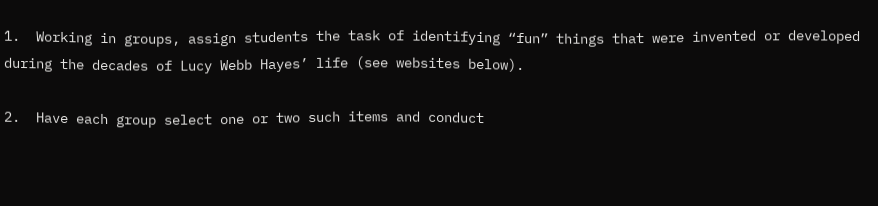1.  Working in groups, assign students the task of identifying “fun” things that were invented or developed during the decades of Lucy Webb Hayes’ life (see websites below).

2.  Have each group select one or two such items and conduct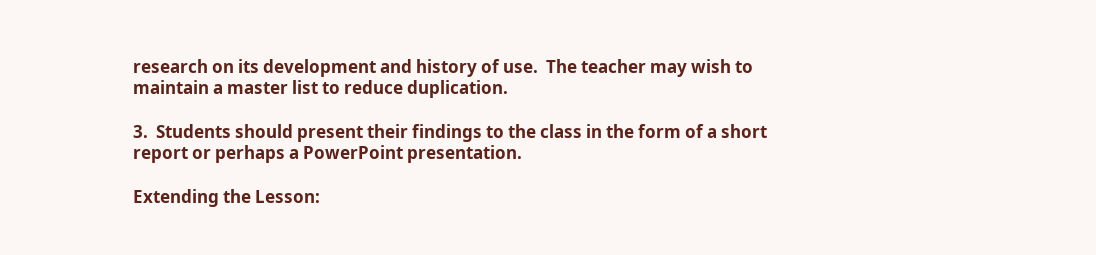research on its development and history of use.  The teacher may wish to maintain a master list to reduce duplication.

3.  Students should present their findings to the class in the form of a short report or perhaps a PowerPoint presentation.

Extending the Lesson: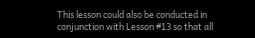This lesson could also be conducted in conjunction with Lesson #13 so that all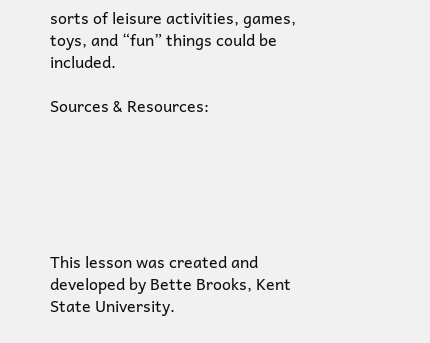sorts of leisure activities, games, toys, and “fun” things could be included.

Sources & Resources:






This lesson was created and developed by Bette Brooks, Kent State University.